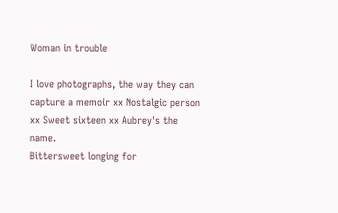Woman in trouble

I love photographs, the way they can capture a memoir xx Nostalgic person xx Sweet sixteen xx Aubrey's the name.
Bittersweet longing for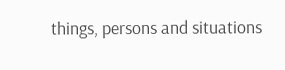things, persons and situations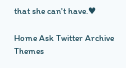that she can't have.♥

Home Ask Twitter Archive Themes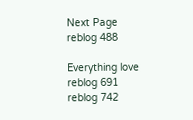Next Page
reblog 488

Everything love
reblog 691
reblog 742